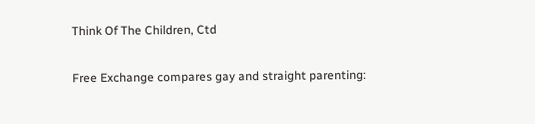Think Of The Children, Ctd

Free Exchange compares gay and straight parenting: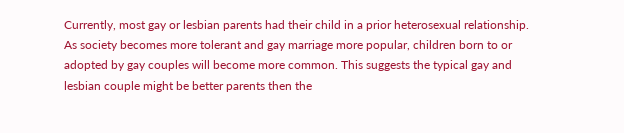Currently, most gay or lesbian parents had their child in a prior heterosexual relationship. As society becomes more tolerant and gay marriage more popular, children born to or adopted by gay couples will become more common. This suggests the typical gay and lesbian couple might be better parents then the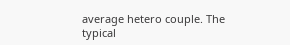average hetero couple. The typical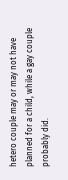hetero couple may or may not have planned for a child, while a gay couple probably did.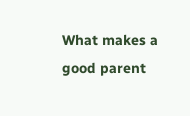What makes a good parent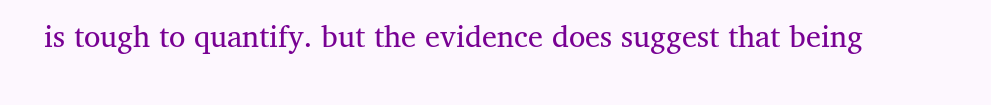is tough to quantify. but the evidence does suggest that being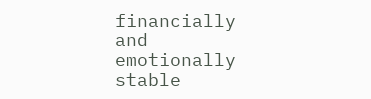financially and emotionally stable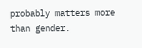probably matters more than gender.